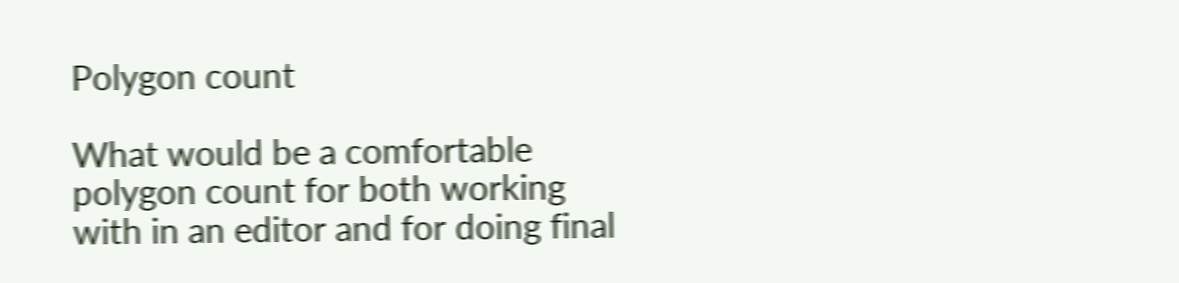Polygon count

What would be a comfortable polygon count for both working with in an editor and for doing final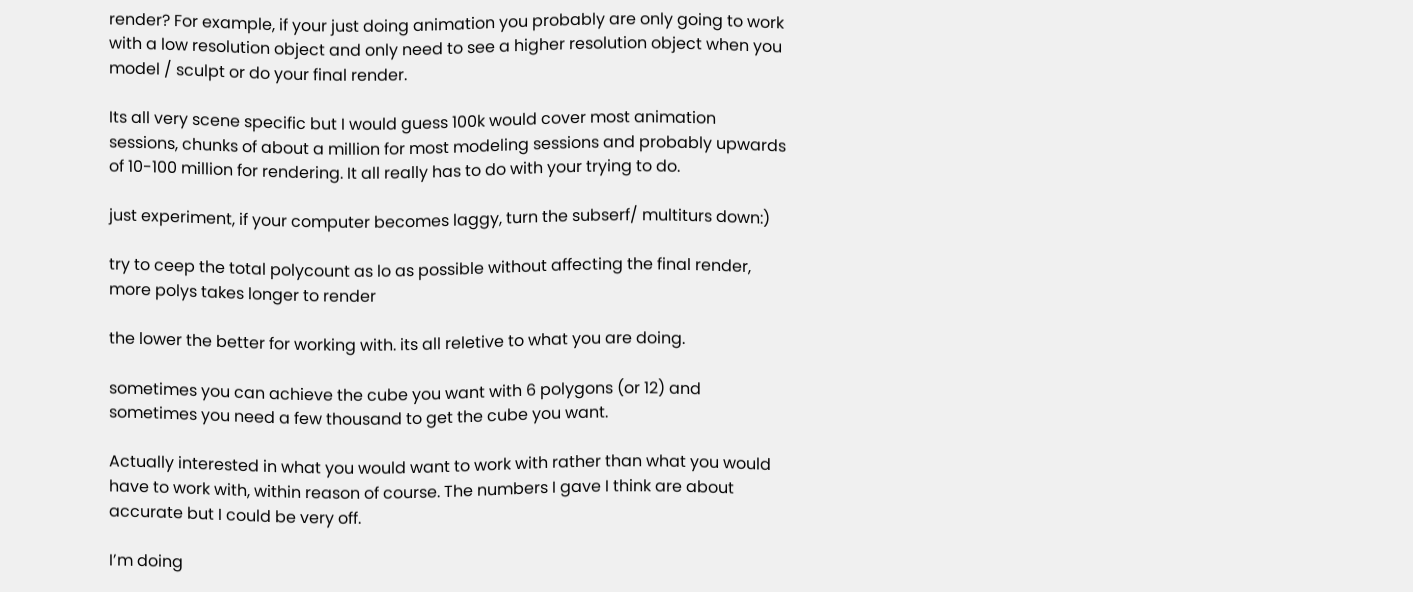render? For example, if your just doing animation you probably are only going to work with a low resolution object and only need to see a higher resolution object when you model / sculpt or do your final render.

Its all very scene specific but I would guess 100k would cover most animation sessions, chunks of about a million for most modeling sessions and probably upwards of 10-100 million for rendering. It all really has to do with your trying to do.

just experiment, if your computer becomes laggy, turn the subserf/ multiturs down:)

try to ceep the total polycount as lo as possible without affecting the final render, more polys takes longer to render

the lower the better for working with. its all reletive to what you are doing.

sometimes you can achieve the cube you want with 6 polygons (or 12) and sometimes you need a few thousand to get the cube you want.

Actually interested in what you would want to work with rather than what you would have to work with, within reason of course. The numbers I gave I think are about accurate but I could be very off.

I’m doing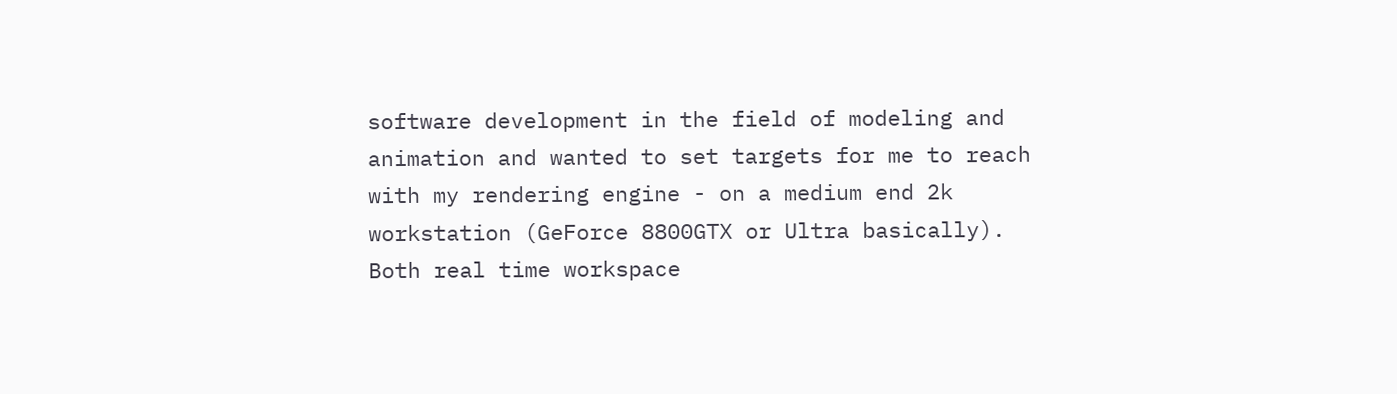software development in the field of modeling and animation and wanted to set targets for me to reach with my rendering engine - on a medium end 2k workstation (GeForce 8800GTX or Ultra basically). Both real time workspace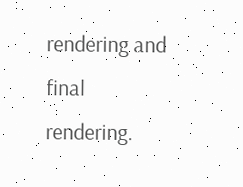rendering and final rendering.